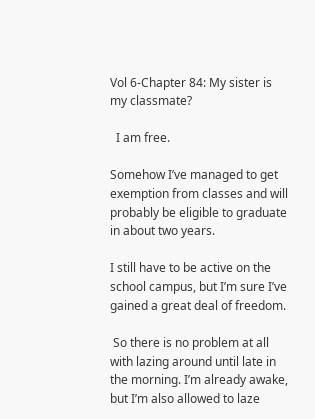Vol 6-Chapter 84: My sister is my classmate?

  I am free.

Somehow I’ve managed to get exemption from classes and will probably be eligible to graduate in about two years.

I still have to be active on the school campus, but I’m sure I’ve gained a great deal of freedom.

 So there is no problem at all with lazing around until late in the morning. I’m already awake, but I’m also allowed to laze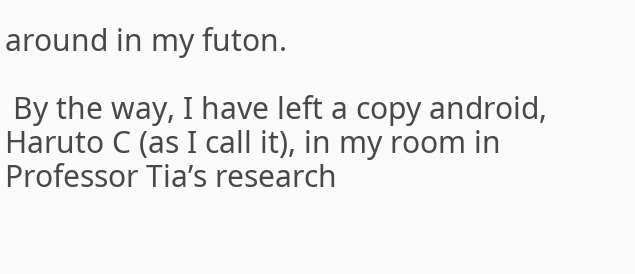around in my futon.

 By the way, I have left a copy android, Haruto C (as I call it), in my room in Professor Tia’s research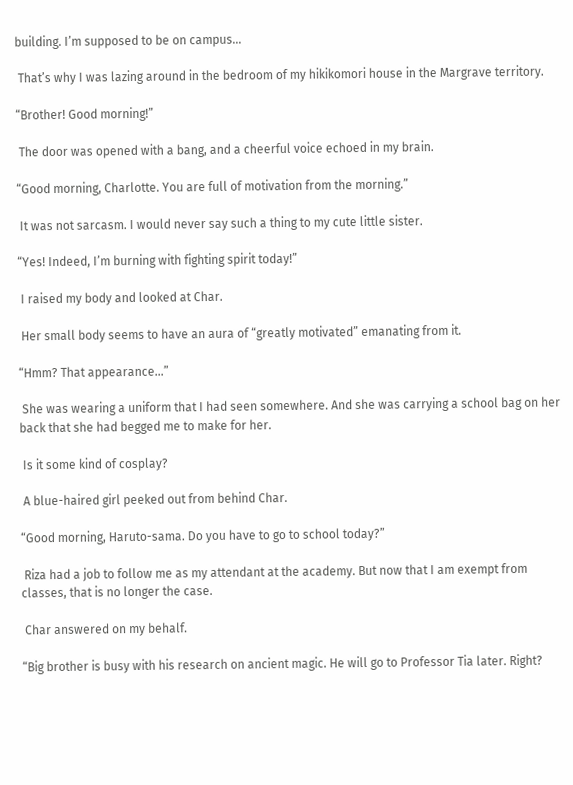building. I’m supposed to be on campus…

 That’s why I was lazing around in the bedroom of my hikikomori house in the Margrave territory.

“Brother! Good morning!”

 The door was opened with a bang, and a cheerful voice echoed in my brain.

“Good morning, Charlotte. You are full of motivation from the morning.”

 It was not sarcasm. I would never say such a thing to my cute little sister.

“Yes! Indeed, I’m burning with fighting spirit today!”

 I raised my body and looked at Char.

 Her small body seems to have an aura of “greatly motivated” emanating from it.

“Hmm? That appearance…”

 She was wearing a uniform that I had seen somewhere. And she was carrying a school bag on her back that she had begged me to make for her.

 Is it some kind of cosplay?

 A blue-haired girl peeked out from behind Char.

“Good morning, Haruto-sama. Do you have to go to school today?”

 Riza had a job to follow me as my attendant at the academy. But now that I am exempt from classes, that is no longer the case.

 Char answered on my behalf.

“Big brother is busy with his research on ancient magic. He will go to Professor Tia later. Right?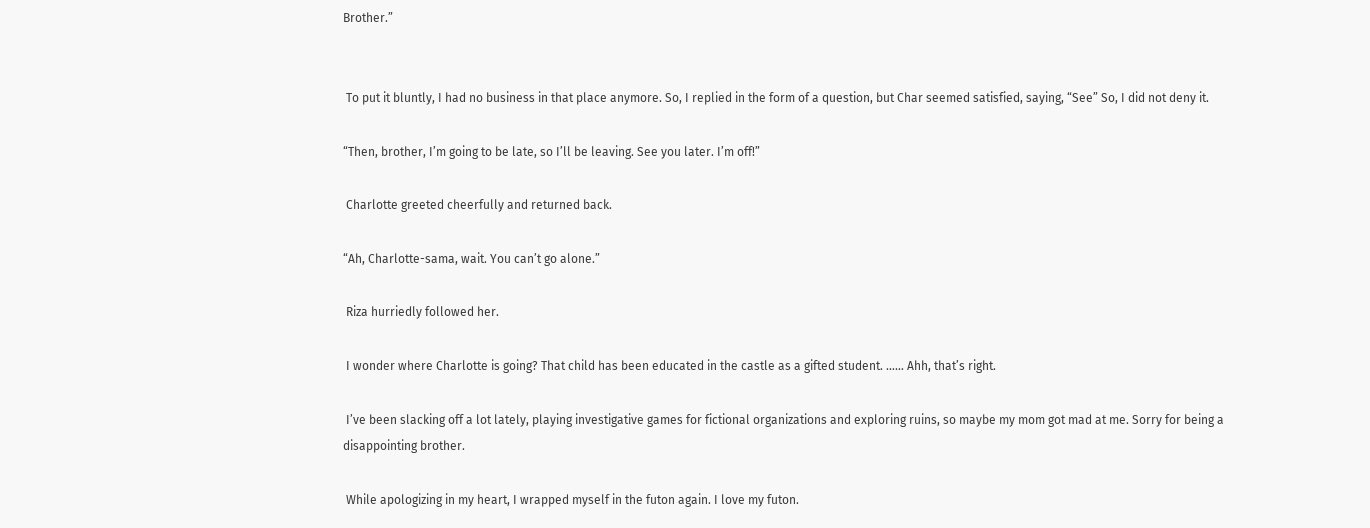Brother.”


 To put it bluntly, I had no business in that place anymore. So, I replied in the form of a question, but Char seemed satisfied, saying, “See” So, I did not deny it.

“Then, brother, I’m going to be late, so I’ll be leaving. See you later. I’m off!”

 Charlotte greeted cheerfully and returned back.

“Ah, Charlotte-sama, wait. You can’t go alone.”

 Riza hurriedly followed her.

 I wonder where Charlotte is going? That child has been educated in the castle as a gifted student. …… Ahh, that’s right.

 I’ve been slacking off a lot lately, playing investigative games for fictional organizations and exploring ruins, so maybe my mom got mad at me. Sorry for being a disappointing brother.

 While apologizing in my heart, I wrapped myself in the futon again. I love my futon.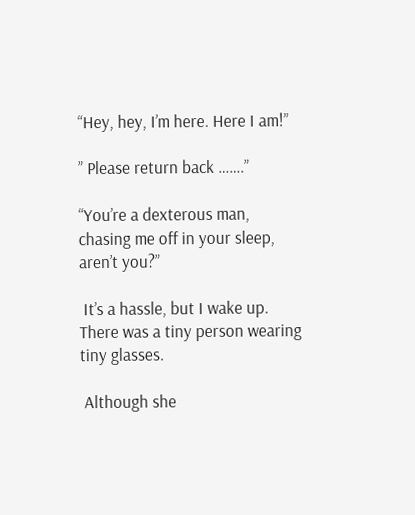“Hey, hey, I’m here. Here I am!”

” Please return back …….”

“You’re a dexterous man, chasing me off in your sleep, aren’t you?”

 It’s a hassle, but I wake up. There was a tiny person wearing tiny glasses.

 Although she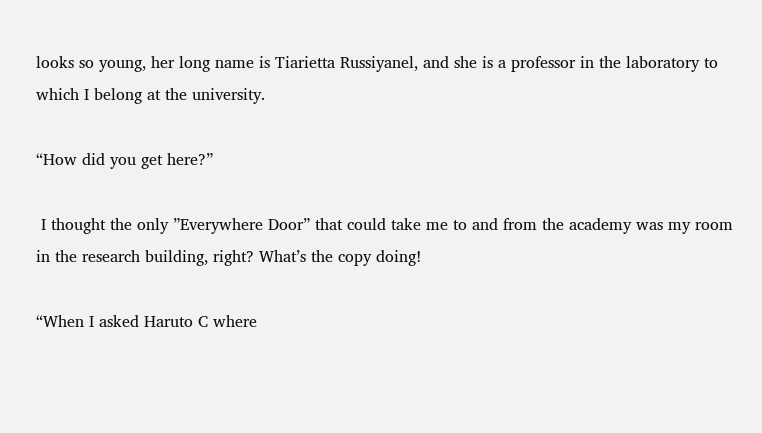looks so young, her long name is Tiarietta Russiyanel, and she is a professor in the laboratory to which I belong at the university.

“How did you get here?”

 I thought the only ”Everywhere Door” that could take me to and from the academy was my room in the research building, right? What’s the copy doing!

“When I asked Haruto C where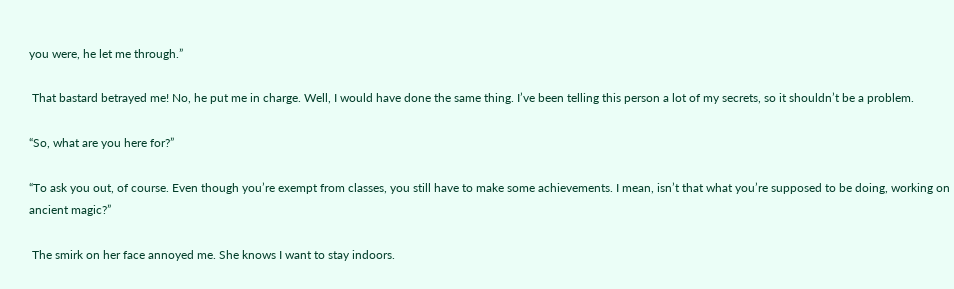you were, he let me through.”

 That bastard betrayed me! No, he put me in charge. Well, I would have done the same thing. I’ve been telling this person a lot of my secrets, so it shouldn’t be a problem.

“So, what are you here for?”

“To ask you out, of course. Even though you’re exempt from classes, you still have to make some achievements. I mean, isn’t that what you’re supposed to be doing, working on ancient magic?”

 The smirk on her face annoyed me. She knows I want to stay indoors.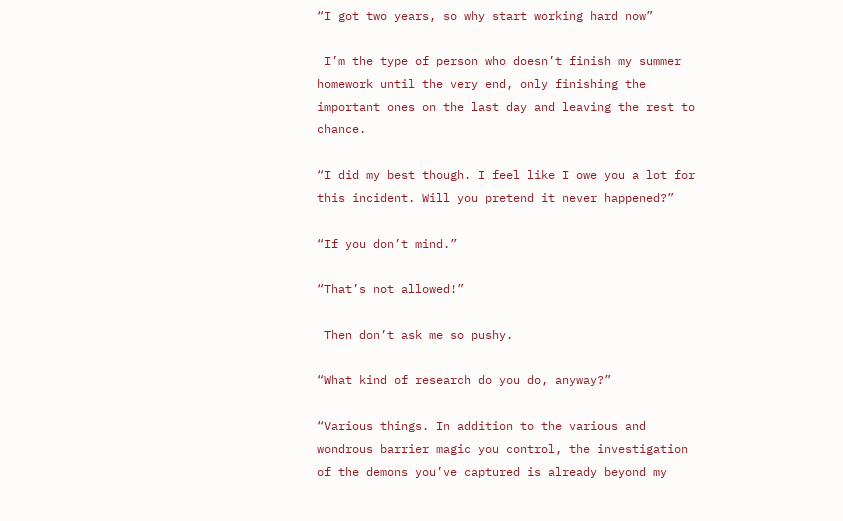“I got two years, so why start working hard now”

 I’m the type of person who doesn’t finish my summer homework until the very end, only finishing the important ones on the last day and leaving the rest to chance.

“I did my best though. I feel like I owe you a lot for this incident. Will you pretend it never happened?”

“If you don’t mind.”

“That’s not allowed!”

 Then don’t ask me so pushy.

“What kind of research do you do, anyway?”

“Various things. In addition to the various and wondrous barrier magic you control, the investigation of the demons you’ve captured is already beyond my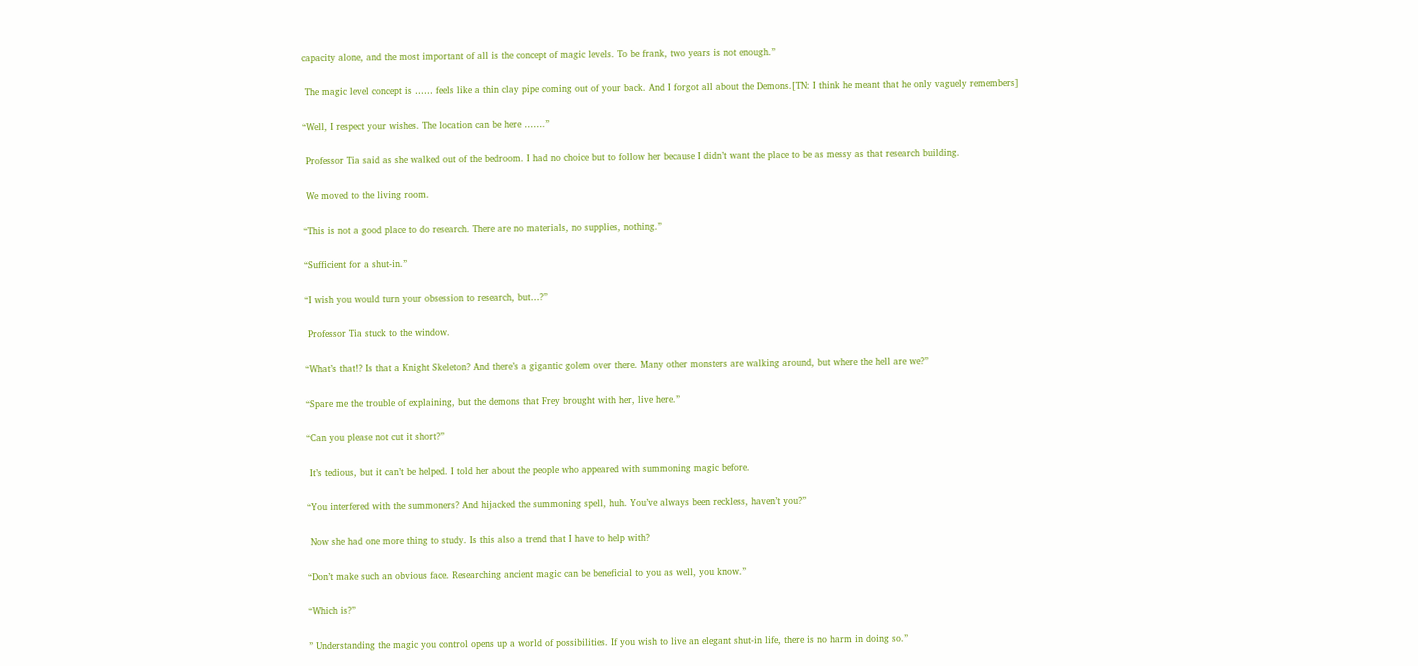capacity alone, and the most important of all is the concept of magic levels. To be frank, two years is not enough.”

 The magic level concept is …… feels like a thin clay pipe coming out of your back. And I forgot all about the Demons.[TN: I think he meant that he only vaguely remembers]

“Well, I respect your wishes. The location can be here …….”

 Professor Tia said as she walked out of the bedroom. I had no choice but to follow her because I didn’t want the place to be as messy as that research building.

 We moved to the living room.

“This is not a good place to do research. There are no materials, no supplies, nothing.”

“Sufficient for a shut-in.”

“I wish you would turn your obsession to research, but…?”

 Professor Tia stuck to the window.

“What’s that!? Is that a Knight Skeleton? And there’s a gigantic golem over there. Many other monsters are walking around, but where the hell are we?”

“Spare me the trouble of explaining, but the demons that Frey brought with her, live here.”

“Can you please not cut it short?”

 It’s tedious, but it can’t be helped. I told her about the people who appeared with summoning magic before.

“You interfered with the summoners? And hijacked the summoning spell, huh. You’ve always been reckless, haven’t you?”

 Now she had one more thing to study. Is this also a trend that I have to help with?

“Don’t make such an obvious face. Researching ancient magic can be beneficial to you as well, you know.”

“Which is?”

” Understanding the magic you control opens up a world of possibilities. If you wish to live an elegant shut-in life, there is no harm in doing so.”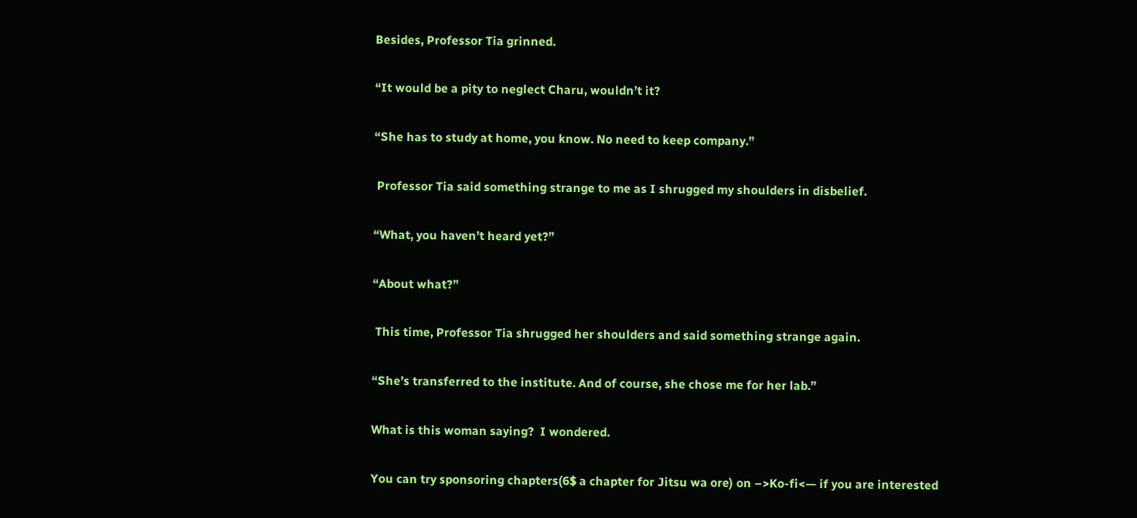Besides, Professor Tia grinned.

“It would be a pity to neglect Charu, wouldn’t it?

“She has to study at home, you know. No need to keep company.”

 Professor Tia said something strange to me as I shrugged my shoulders in disbelief.

“What, you haven’t heard yet?”

“About what?”

 This time, Professor Tia shrugged her shoulders and said something strange again.

“She’s transferred to the institute. And of course, she chose me for her lab.”

What is this woman saying?  I wondered.

You can try sponsoring chapters(6$ a chapter for Jitsu wa ore) on –>Ko-fi<— if you are interested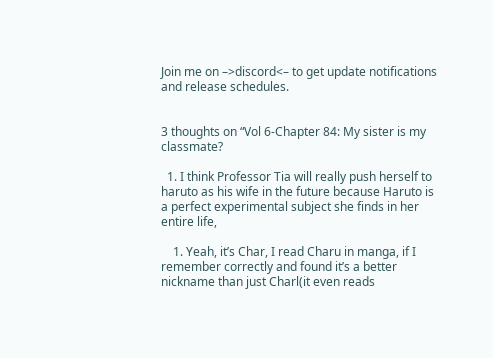Join me on –>discord<– to get update notifications and release schedules.


3 thoughts on “Vol 6-Chapter 84: My sister is my classmate?

  1. I think Professor Tia will really push herself to haruto as his wife in the future because Haruto is a perfect experimental subject she finds in her entire life,

    1. Yeah, it’s Char, I read Charu in manga, if I remember correctly and found it’s a better nickname than just Charl(it even reads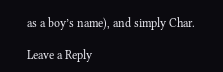as a boy’s name), and simply Char.

Leave a Reply